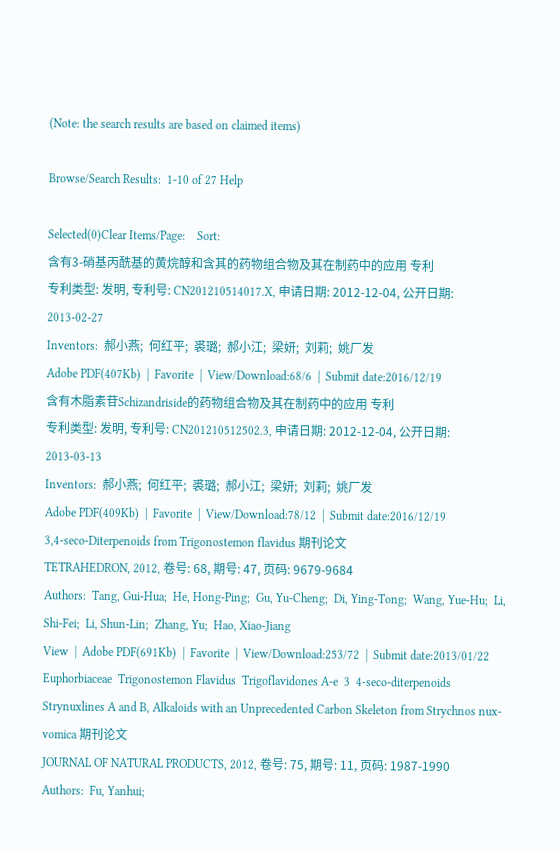(Note: the search results are based on claimed items)

Browse/Search Results:  1-10 of 27 Help

Selected(0)Clear Items/Page:    Sort:
含有3-硝基丙酰基的黄烷醇和含其的药物组合物及其在制药中的应用 专利
专利类型: 发明, 专利号: CN201210514017.X, 申请日期: 2012-12-04, 公开日期: 2013-02-27
Inventors:  郝小燕;  何红平;  裘璐;  郝小江;  梁妍;  刘莉;  姚厂发
Adobe PDF(407Kb)  |  Favorite  |  View/Download:68/6  |  Submit date:2016/12/19
含有木脂素苷Schizandriside的药物组合物及其在制药中的应用 专利
专利类型: 发明, 专利号: CN201210512502.3, 申请日期: 2012-12-04, 公开日期: 2013-03-13
Inventors:  郝小燕;  何红平;  裘璐;  郝小江;  梁妍;  刘莉;  姚厂发
Adobe PDF(409Kb)  |  Favorite  |  View/Download:78/12  |  Submit date:2016/12/19
3,4-seco-Diterpenoids from Trigonostemon flavidus 期刊论文
TETRAHEDRON, 2012, 卷号: 68, 期号: 47, 页码: 9679-9684
Authors:  Tang, Gui-Hua;  He, Hong-Ping;  Gu, Yu-Cheng;  Di, Ying-Tong;  Wang, Yue-Hu;  Li, Shi-Fei;  Li, Shun-Lin;  Zhang, Yu;  Hao, Xiao-Jiang
View  |  Adobe PDF(691Kb)  |  Favorite  |  View/Download:253/72  |  Submit date:2013/01/22
Euphorbiaceae  Trigonostemon Flavidus  Trigoflavidones A-e  3  4-seco-diterpenoids
Strynuxlines A and B, Alkaloids with an Unprecedented Carbon Skeleton from Strychnos nux-vomica 期刊论文
JOURNAL OF NATURAL PRODUCTS, 2012, 卷号: 75, 期号: 11, 页码: 1987-1990
Authors:  Fu, Yanhui;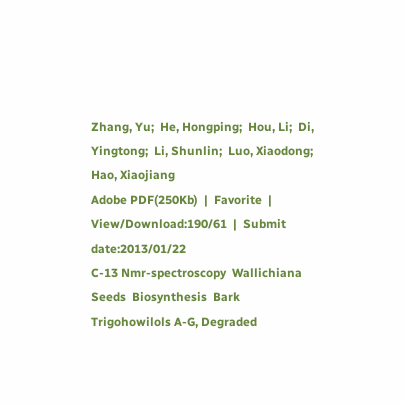Zhang, Yu;  He, Hongping;  Hou, Li;  Di, Yingtong;  Li, Shunlin;  Luo, Xiaodong;  Hao, Xiaojiang
Adobe PDF(250Kb)  |  Favorite  |  View/Download:190/61  |  Submit date:2013/01/22
C-13 Nmr-spectroscopy  Wallichiana  Seeds  Biosynthesis  Bark
Trigohowilols A-G, Degraded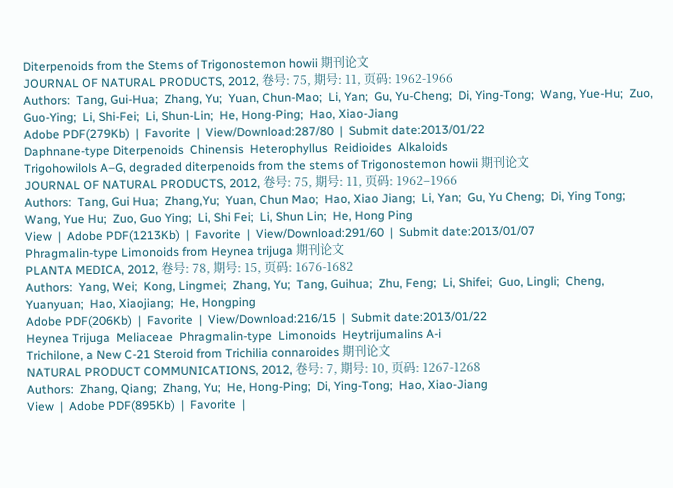Diterpenoids from the Stems of Trigonostemon howii 期刊论文
JOURNAL OF NATURAL PRODUCTS, 2012, 卷号: 75, 期号: 11, 页码: 1962-1966
Authors:  Tang, Gui-Hua;  Zhang, Yu;  Yuan, Chun-Mao;  Li, Yan;  Gu, Yu-Cheng;  Di, Ying-Tong;  Wang, Yue-Hu;  Zuo, Guo-Ying;  Li, Shi-Fei;  Li, Shun-Lin;  He, Hong-Ping;  Hao, Xiao-Jiang
Adobe PDF(279Kb)  |  Favorite  |  View/Download:287/80  |  Submit date:2013/01/22
Daphnane-type Diterpenoids  Chinensis  Heterophyllus  Reidioides  Alkaloids
Trigohowilols A–G, degraded diterpenoids from the stems of Trigonostemon howii 期刊论文
JOURNAL OF NATURAL PRODUCTS, 2012, 卷号: 75, 期号: 11, 页码: 1962–1966
Authors:  Tang, Gui Hua;  Zhang,Yu;  Yuan, Chun Mao;  Hao, Xiao Jiang;  Li, Yan;  Gu, Yu Cheng;  Di, Ying Tong;  Wang, Yue Hu;  Zuo, Guo Ying;  Li, Shi Fei;  Li, Shun Lin;  He, Hong Ping
View  |  Adobe PDF(1213Kb)  |  Favorite  |  View/Download:291/60  |  Submit date:2013/01/07
Phragmalin-type Limonoids from Heynea trijuga 期刊论文
PLANTA MEDICA, 2012, 卷号: 78, 期号: 15, 页码: 1676-1682
Authors:  Yang, Wei;  Kong, Lingmei;  Zhang, Yu;  Tang, Guihua;  Zhu, Feng;  Li, Shifei;  Guo, Lingli;  Cheng, Yuanyuan;  Hao, Xiaojiang;  He, Hongping
Adobe PDF(206Kb)  |  Favorite  |  View/Download:216/15  |  Submit date:2013/01/22
Heynea Trijuga  Meliaceae  Phragmalin-type  Limonoids  Heytrijumalins A-i
Trichilone, a New C-21 Steroid from Trichilia connaroides 期刊论文
NATURAL PRODUCT COMMUNICATIONS, 2012, 卷号: 7, 期号: 10, 页码: 1267-1268
Authors:  Zhang, Qiang;  Zhang, Yu;  He, Hong-Ping;  Di, Ying-Tong;  Hao, Xiao-Jiang
View  |  Adobe PDF(895Kb)  |  Favorite  |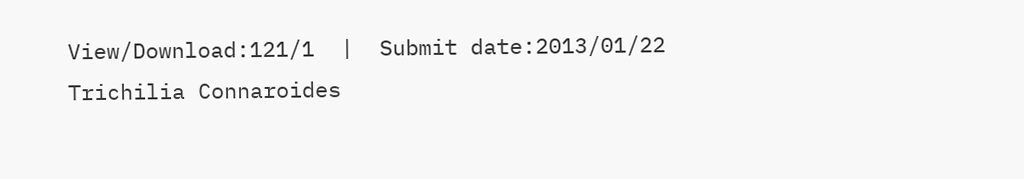View/Download:121/1  |  Submit date:2013/01/22
Trichilia Connaroides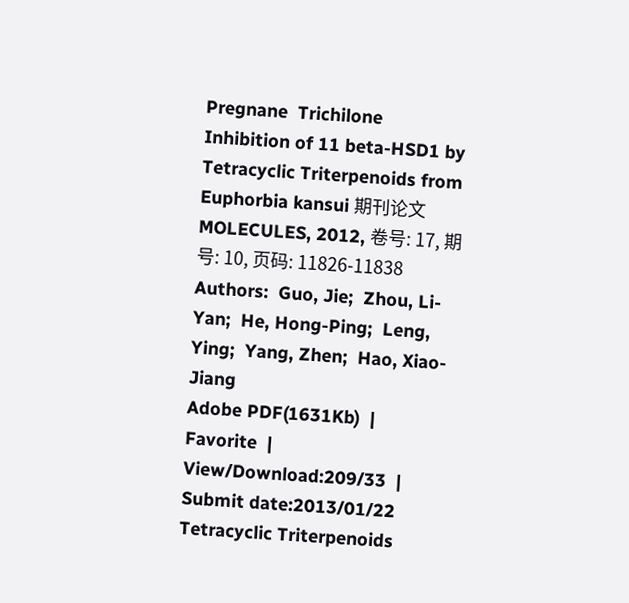Pregnane  Trichilone
Inhibition of 11 beta-HSD1 by Tetracyclic Triterpenoids from Euphorbia kansui 期刊论文
MOLECULES, 2012, 卷号: 17, 期号: 10, 页码: 11826-11838
Authors:  Guo, Jie;  Zhou, Li-Yan;  He, Hong-Ping;  Leng, Ying;  Yang, Zhen;  Hao, Xiao-Jiang
Adobe PDF(1631Kb)  |  Favorite  |  View/Download:209/33  |  Submit date:2013/01/22
Tetracyclic Triterpenoids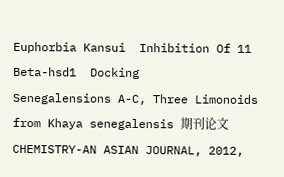Euphorbia Kansui  Inhibition Of 11 Beta-hsd1  Docking
Senegalensions A-C, Three Limonoids from Khaya senegalensis 期刊论文
CHEMISTRY-AN ASIAN JOURNAL, 2012,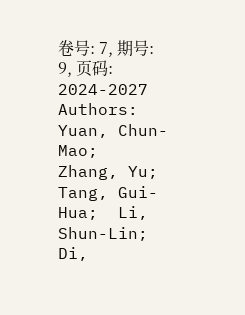卷号: 7, 期号: 9, 页码: 2024-2027
Authors:  Yuan, Chun-Mao;  Zhang, Yu;  Tang, Gui-Hua;  Li, Shun-Lin;  Di,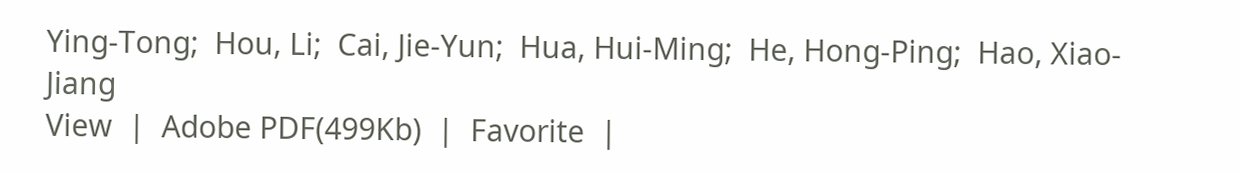Ying-Tong;  Hou, Li;  Cai, Jie-Yun;  Hua, Hui-Ming;  He, Hong-Ping;  Hao, Xiao-Jiang
View  |  Adobe PDF(499Kb)  |  Favorite  |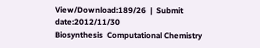View/Download:189/26  |  Submit date:2012/11/30
Biosynthesis  Computational Chemistry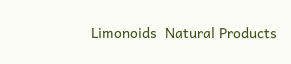Limonoids  Natural Products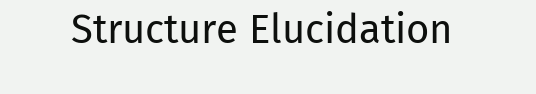Structure Elucidation